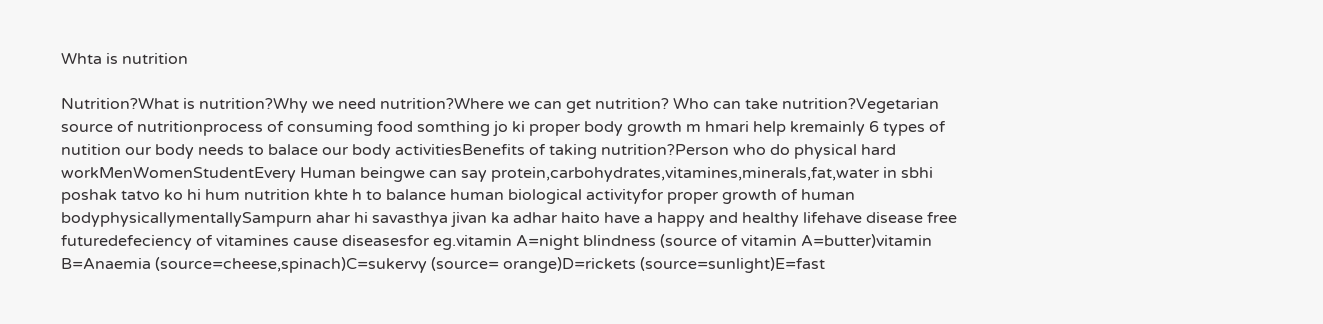Whta is nutrition

Nutrition?What is nutrition?Why we need nutrition?Where we can get nutrition? Who can take nutrition?Vegetarian source of nutritionprocess of consuming food somthing jo ki proper body growth m hmari help kremainly 6 types of nutition our body needs to balace our body activitiesBenefits of taking nutrition?Person who do physical hard workMenWomenStudentEvery Human beingwe can say protein,carbohydrates,vitamines,minerals,fat,water in sbhi poshak tatvo ko hi hum nutrition khte h to balance human biological activityfor proper growth of human bodyphysicallymentallySampurn ahar hi savasthya jivan ka adhar haito have a happy and healthy lifehave disease free futuredefeciency of vitamines cause diseasesfor eg.vitamin A=night blindness (source of vitamin A=butter)vitamin B=Anaemia (source=cheese,spinach)C=sukervy (source= orange)D=rickets (source=sunlight)E=fast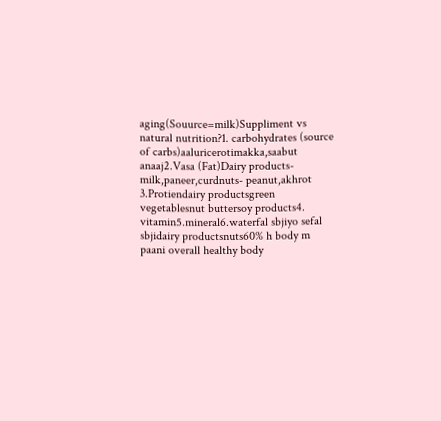aging(Souurce=milk)Suppliment vs natural nutrition?1. carbohydrates (source of carbs)aaluricerotimakka,saabut anaaj2.Vasa (Fat)Dairy products- milk,paneer,curdnuts- peanut,akhrot 3.Protiendairy productsgreen vegetablesnut buttersoy products4. vitamin5.mineral6.waterfal sbjiyo sefal sbjidairy productsnuts60% h body m paani overall healthy body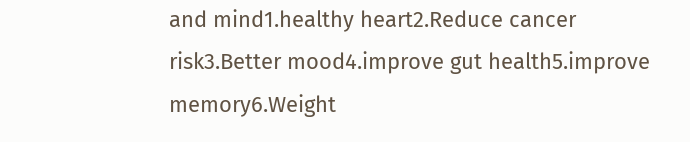and mind1.healthy heart2.Reduce cancer risk3.Better mood4.improve gut health5.improve memory6.Weight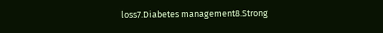loss7.Diabetes management8.Strong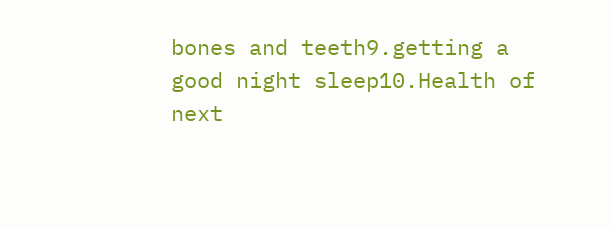bones and teeth9.getting a good night sleep10.Health of next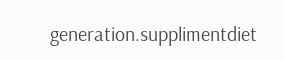generation.supplimentdiet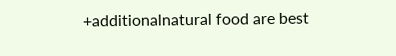+additionalnatural food are best